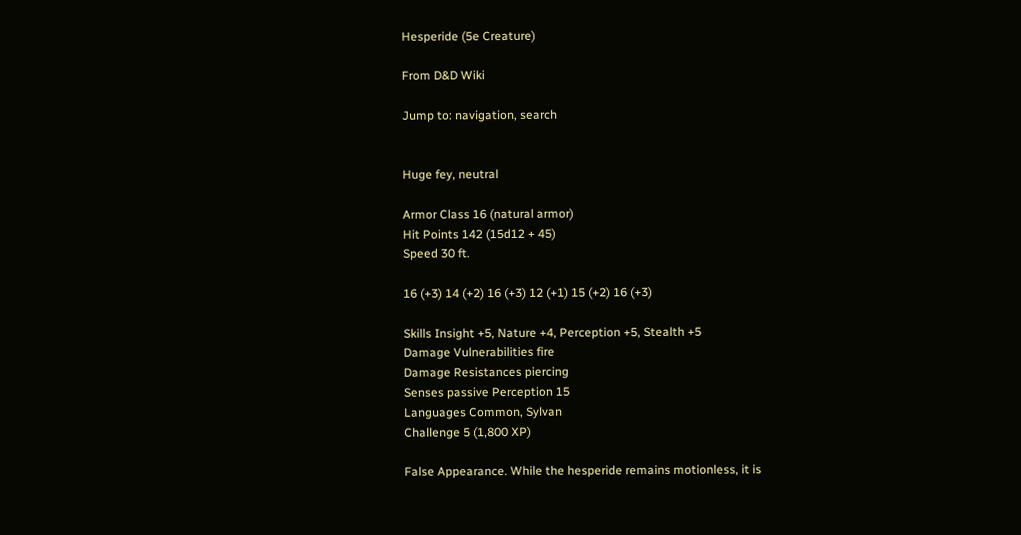Hesperide (5e Creature)

From D&D Wiki

Jump to: navigation, search


Huge fey, neutral

Armor Class 16 (natural armor)
Hit Points 142 (15d12 + 45)
Speed 30 ft.

16 (+3) 14 (+2) 16 (+3) 12 (+1) 15 (+2) 16 (+3)

Skills Insight +5, Nature +4, Perception +5, Stealth +5
Damage Vulnerabilities fire
Damage Resistances piercing
Senses passive Perception 15
Languages Common, Sylvan
Challenge 5 (1,800 XP)

False Appearance. While the hesperide remains motionless, it is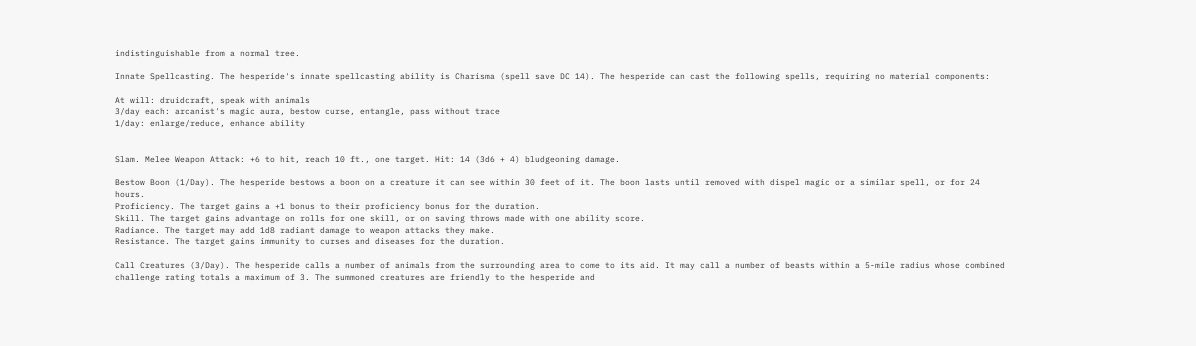indistinguishable from a normal tree.

Innate Spellcasting. The hesperide's innate spellcasting ability is Charisma (spell save DC 14). The hesperide can cast the following spells, requiring no material components:

At will: druidcraft, speak with animals
3/day each: arcanist's magic aura, bestow curse, entangle, pass without trace
1/day: enlarge/reduce, enhance ability


Slam. Melee Weapon Attack: +6 to hit, reach 10 ft., one target. Hit: 14 (3d6 + 4) bludgeoning damage.

Bestow Boon (1/Day). The hesperide bestows a boon on a creature it can see within 30 feet of it. The boon lasts until removed with dispel magic or a similar spell, or for 24 hours.
Proficiency. The target gains a +1 bonus to their proficiency bonus for the duration.
Skill. The target gains advantage on rolls for one skill, or on saving throws made with one ability score.
Radiance. The target may add 1d8 radiant damage to weapon attacks they make.
Resistance. The target gains immunity to curses and diseases for the duration.

Call Creatures (3/Day). The hesperide calls a number of animals from the surrounding area to come to its aid. It may call a number of beasts within a 5-mile radius whose combined challenge rating totals a maximum of 3. The summoned creatures are friendly to the hesperide and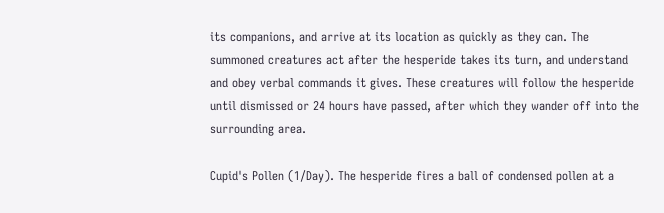its companions, and arrive at its location as quickly as they can. The summoned creatures act after the hesperide takes its turn, and understand and obey verbal commands it gives. These creatures will follow the hesperide until dismissed or 24 hours have passed, after which they wander off into the surrounding area.

Cupid's Pollen (1/Day). The hesperide fires a ball of condensed pollen at a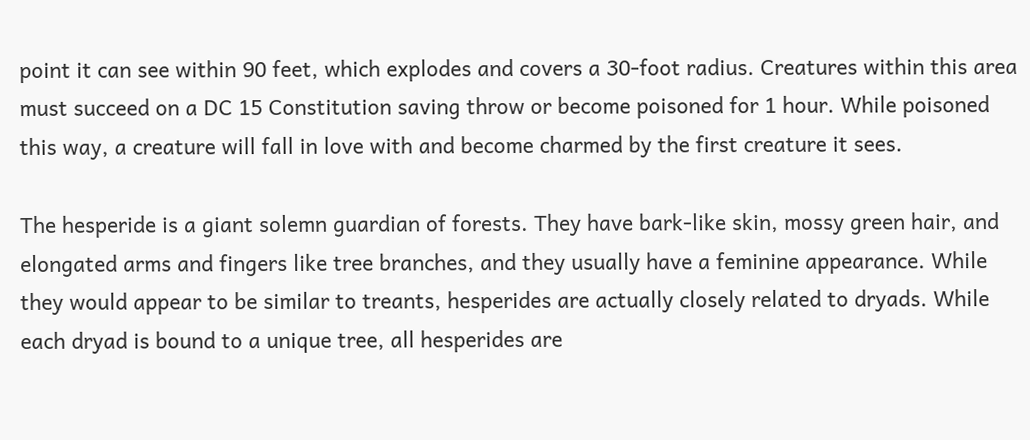point it can see within 90 feet, which explodes and covers a 30-foot radius. Creatures within this area must succeed on a DC 15 Constitution saving throw or become poisoned for 1 hour. While poisoned this way, a creature will fall in love with and become charmed by the first creature it sees.

The hesperide is a giant solemn guardian of forests. They have bark-like skin, mossy green hair, and elongated arms and fingers like tree branches, and they usually have a feminine appearance. While they would appear to be similar to treants, hesperides are actually closely related to dryads. While each dryad is bound to a unique tree, all hesperides are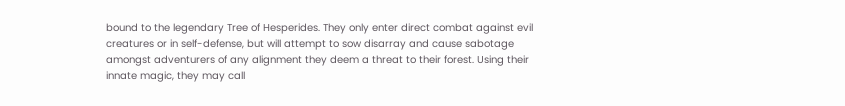bound to the legendary Tree of Hesperides. They only enter direct combat against evil creatures or in self-defense, but will attempt to sow disarray and cause sabotage amongst adventurers of any alignment they deem a threat to their forest. Using their innate magic, they may call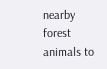nearby forest animals to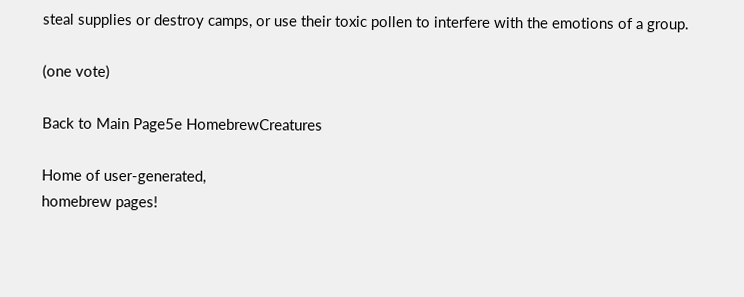steal supplies or destroy camps, or use their toxic pollen to interfere with the emotions of a group.

(one vote)

Back to Main Page5e HomebrewCreatures

Home of user-generated,
homebrew pages!